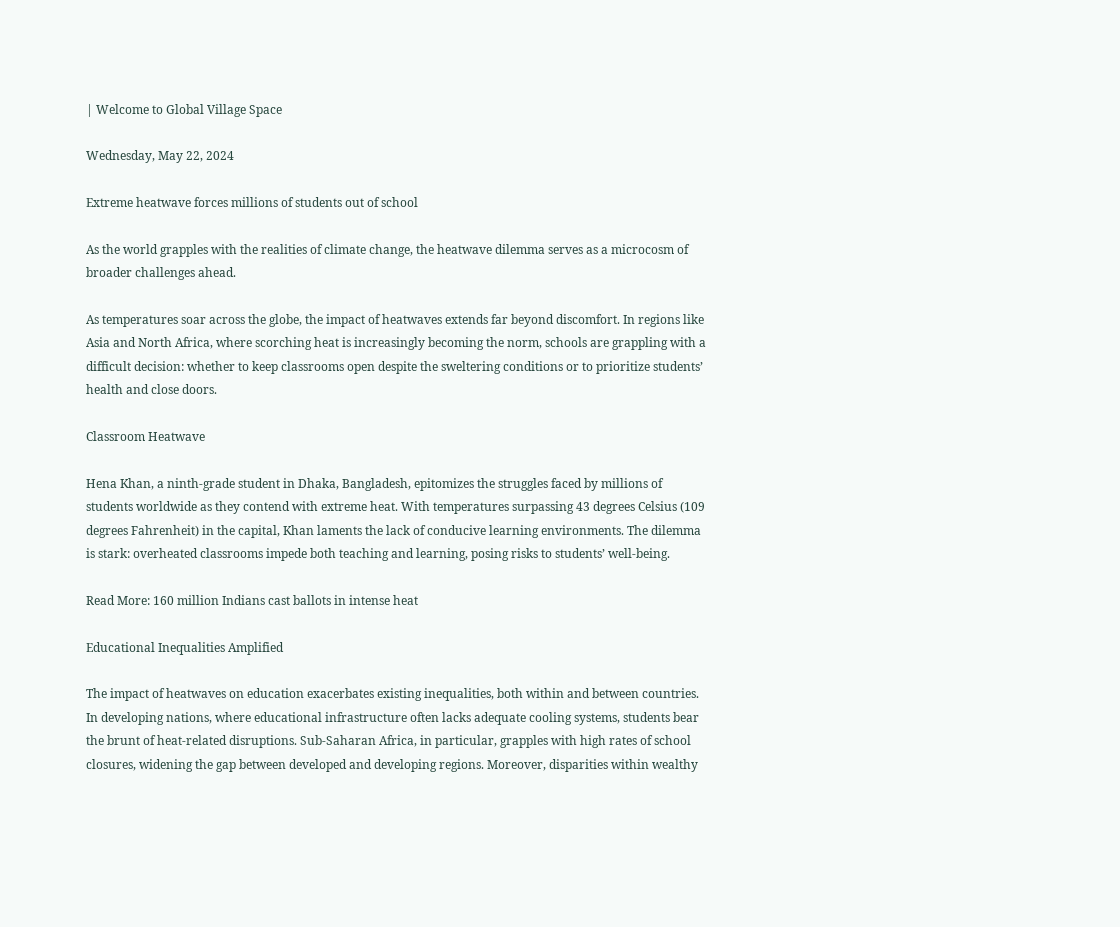| Welcome to Global Village Space

Wednesday, May 22, 2024

Extreme heatwave forces millions of students out of school

As the world grapples with the realities of climate change, the heatwave dilemma serves as a microcosm of broader challenges ahead.

As temperatures soar across the globe, the impact of heatwaves extends far beyond discomfort. In regions like Asia and North Africa, where scorching heat is increasingly becoming the norm, schools are grappling with a difficult decision: whether to keep classrooms open despite the sweltering conditions or to prioritize students’ health and close doors.

Classroom Heatwave

Hena Khan, a ninth-grade student in Dhaka, Bangladesh, epitomizes the struggles faced by millions of students worldwide as they contend with extreme heat. With temperatures surpassing 43 degrees Celsius (109 degrees Fahrenheit) in the capital, Khan laments the lack of conducive learning environments. The dilemma is stark: overheated classrooms impede both teaching and learning, posing risks to students’ well-being.

Read More: 160 million Indians cast ballots in intense heat

Educational Inequalities Amplified

The impact of heatwaves on education exacerbates existing inequalities, both within and between countries. In developing nations, where educational infrastructure often lacks adequate cooling systems, students bear the brunt of heat-related disruptions. Sub-Saharan Africa, in particular, grapples with high rates of school closures, widening the gap between developed and developing regions. Moreover, disparities within wealthy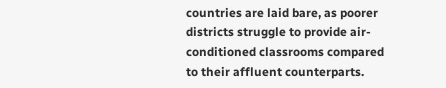countries are laid bare, as poorer districts struggle to provide air-conditioned classrooms compared to their affluent counterparts.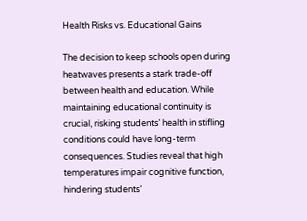Health Risks vs. Educational Gains

The decision to keep schools open during heatwaves presents a stark trade-off between health and education. While maintaining educational continuity is crucial, risking students’ health in stifling conditions could have long-term consequences. Studies reveal that high temperatures impair cognitive function, hindering students’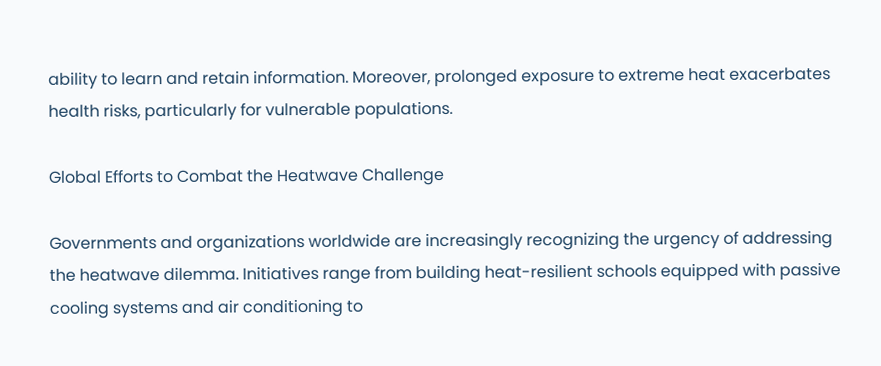ability to learn and retain information. Moreover, prolonged exposure to extreme heat exacerbates health risks, particularly for vulnerable populations.

Global Efforts to Combat the Heatwave Challenge

Governments and organizations worldwide are increasingly recognizing the urgency of addressing the heatwave dilemma. Initiatives range from building heat-resilient schools equipped with passive cooling systems and air conditioning to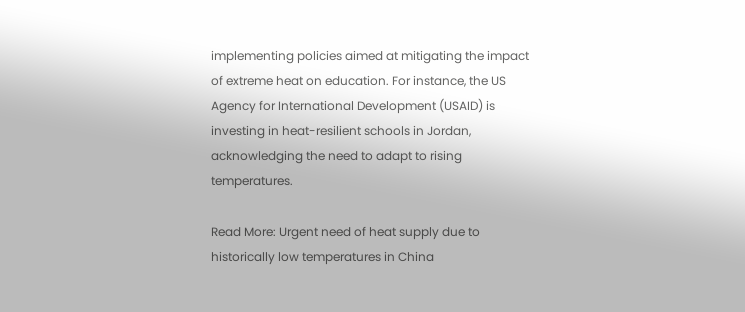implementing policies aimed at mitigating the impact of extreme heat on education. For instance, the US Agency for International Development (USAID) is investing in heat-resilient schools in Jordan, acknowledging the need to adapt to rising temperatures.

Read More: Urgent need of heat supply due to historically low temperatures in China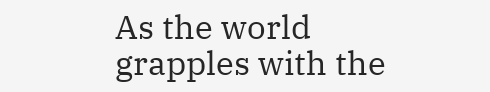As the world grapples with the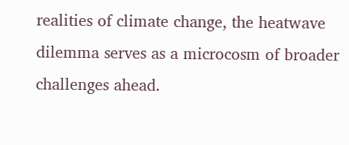realities of climate change, the heatwave dilemma serves as a microcosm of broader challenges ahead.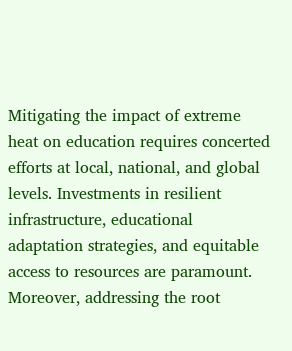Mitigating the impact of extreme heat on education requires concerted efforts at local, national, and global levels. Investments in resilient infrastructure, educational adaptation strategies, and equitable access to resources are paramount. Moreover, addressing the root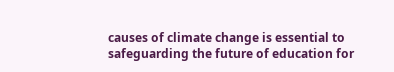causes of climate change is essential to safeguarding the future of education for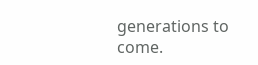generations to come.